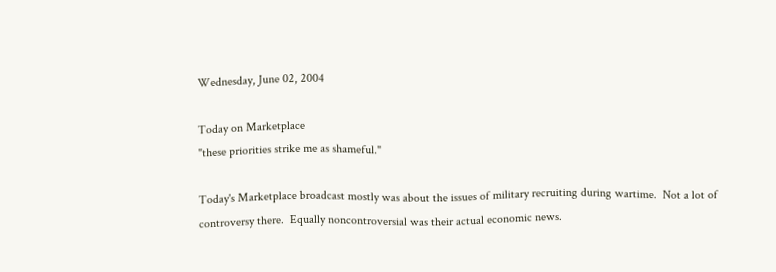Wednesday, June 02, 2004

Today on Marketplace
"these priorities strike me as shameful."

Today's Marketplace broadcast mostly was about the issues of military recruiting during wartime.  Not a lot of controversy there.  Equally noncontroversial was their actual economic news.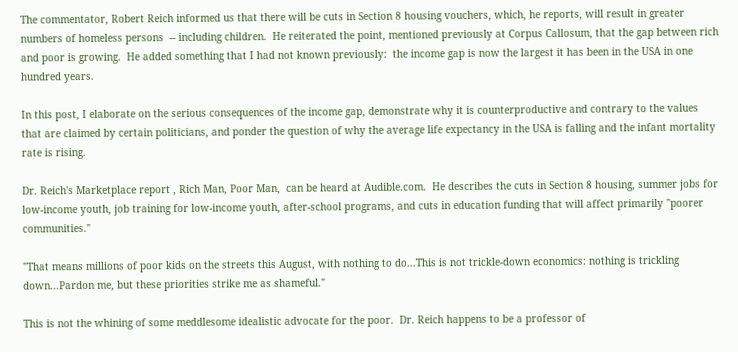The commentator, Robert Reich informed us that there will be cuts in Section 8 housing vouchers, which, he reports, will result in greater numbers of homeless persons  -- including children.  He reiterated the point, mentioned previously at Corpus Callosum, that the gap between rich and poor is growing.  He added something that I had not known previously:  the income gap is now the largest it has been in the USA in one hundred years.

In this post, I elaborate on the serious consequences of the income gap, demonstrate why it is counterproductive and contrary to the values that are claimed by certain politicians, and ponder the question of why the average life expectancy in the USA is falling and the infant mortality rate is rising.

Dr. Reich's Marketplace report , Rich Man, Poor Man,  can be heard at Audible.com.  He describes the cuts in Section 8 housing, summer jobs for low-income youth, job training for low-income youth, after-school programs, and cuts in education funding that will affect primarily "poorer communities."

"That means millions of poor kids on the streets this August, with nothing to do...This is not trickle-down economics: nothing is trickling down...Pardon me, but these priorities strike me as shameful."

This is not the whining of some meddlesome idealistic advocate for the poor.  Dr. Reich happens to be a professor of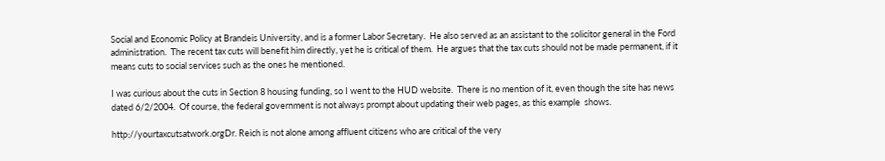Social and Economic Policy at Brandeis University, and is a former Labor Secretary.  He also served as an assistant to the solicitor general in the Ford administration.  The recent tax cuts will benefit him directly, yet he is critical of them.  He argues that the tax cuts should not be made permanent, if it means cuts to social services such as the ones he mentioned.

I was curious about the cuts in Section 8 housing funding, so I went to the HUD website.  There is no mention of it, even though the site has news dated 6/2/2004.  Of course, the federal government is not always prompt about updating their web pages, as this example  shows.

http://yourtaxcutsatwork.orgDr. Reich is not alone among affluent citizens who are critical of the very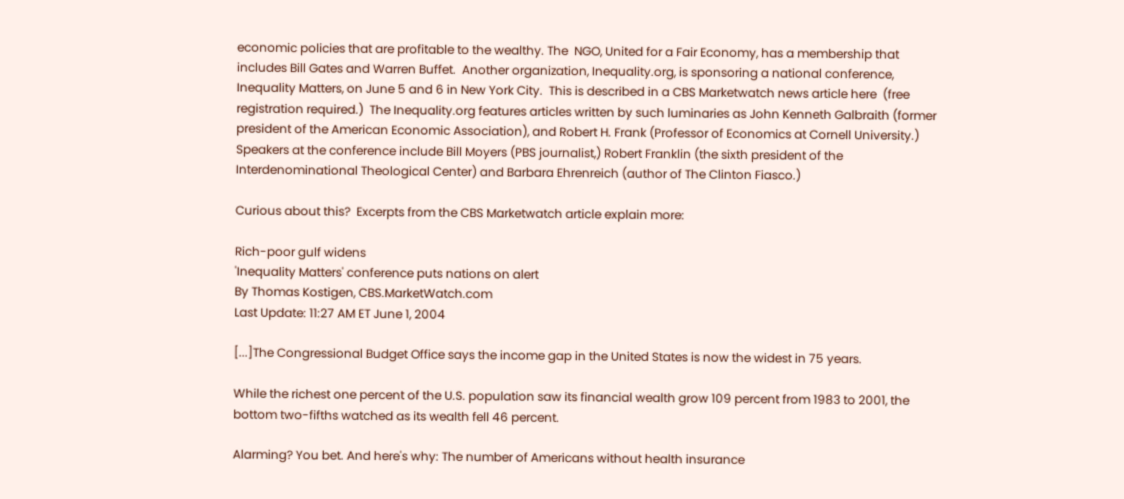economic policies that are profitable to the wealthy. The  NGO, United for a Fair Economy, has a membership that includes Bill Gates and Warren Buffet.  Another organization, Inequality.org, is sponsoring a national conference, Inequality Matters, on June 5 and 6 in New York City.  This is described in a CBS Marketwatch news article here  (free registration required.)  The Inequality.org features articles written by such luminaries as John Kenneth Galbraith (former president of the American Economic Association), and Robert H. Frank (Professor of Economics at Cornell University.)  Speakers at the conference include Bill Moyers (PBS journalist,) Robert Franklin (the sixth president of the Interdenominational Theological Center) and Barbara Ehrenreich (author of The Clinton Fiasco.)

Curious about this?  Excerpts from the CBS Marketwatch article explain more:

Rich-poor gulf widens
'Inequality Matters' conference puts nations on alert
By Thomas Kostigen, CBS.MarketWatch.com
Last Update: 11:27 AM ET June 1, 2004

[...]The Congressional Budget Office says the income gap in the United States is now the widest in 75 years.

While the richest one percent of the U.S. population saw its financial wealth grow 109 percent from 1983 to 2001, the bottom two-fifths watched as its wealth fell 46 percent.

Alarming? You bet. And here's why: The number of Americans without health insurance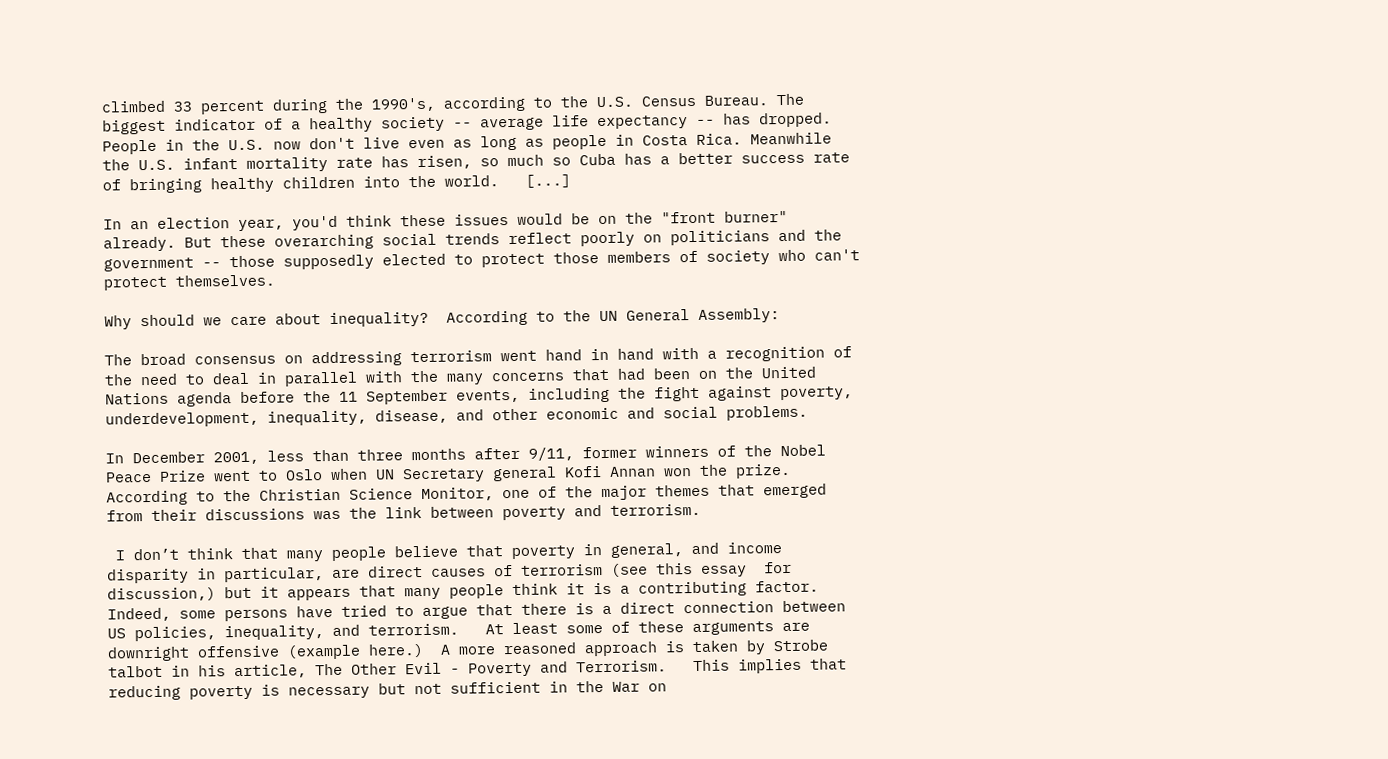climbed 33 percent during the 1990's, according to the U.S. Census Bureau. The biggest indicator of a healthy society -- average life expectancy -- has dropped. People in the U.S. now don't live even as long as people in Costa Rica. Meanwhile the U.S. infant mortality rate has risen, so much so Cuba has a better success rate of bringing healthy children into the world.   [...]

In an election year, you'd think these issues would be on the "front burner" already. But these overarching social trends reflect poorly on politicians and the government -- those supposedly elected to protect those members of society who can't protect themselves.

Why should we care about inequality?  According to the UN General Assembly:

The broad consensus on addressing terrorism went hand in hand with a recognition of the need to deal in parallel with the many concerns that had been on the United Nations agenda before the 11 September events, including the fight against poverty, underdevelopment, inequality, disease, and other economic and social problems.

In December 2001, less than three months after 9/11, former winners of the Nobel Peace Prize went to Oslo when UN Secretary general Kofi Annan won the prize.  According to the Christian Science Monitor, one of the major themes that emerged from their discussions was the link between poverty and terrorism.

 I don’t think that many people believe that poverty in general, and income disparity in particular, are direct causes of terrorism (see this essay  for discussion,) but it appears that many people think it is a contributing factor.  Indeed, some persons have tried to argue that there is a direct connection between US policies, inequality, and terrorism.   At least some of these arguments are downright offensive (example here.)  A more reasoned approach is taken by Strobe talbot in his article, The Other Evil - Poverty and Terrorism.   This implies that reducing poverty is necessary but not sufficient in the War on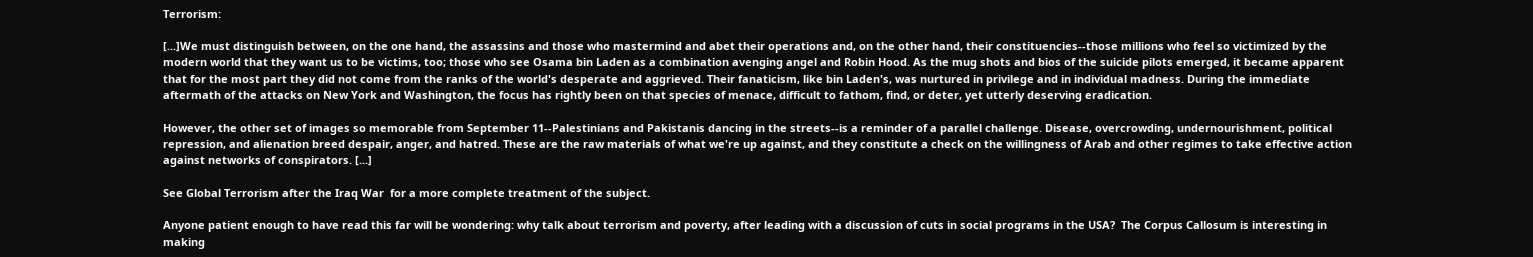Terrorism:

[...]We must distinguish between, on the one hand, the assassins and those who mastermind and abet their operations and, on the other hand, their constituencies--those millions who feel so victimized by the modern world that they want us to be victims, too; those who see Osama bin Laden as a combination avenging angel and Robin Hood. As the mug shots and bios of the suicide pilots emerged, it became apparent that for the most part they did not come from the ranks of the world's desperate and aggrieved. Their fanaticism, like bin Laden's, was nurtured in privilege and in individual madness. During the immediate aftermath of the attacks on New York and Washington, the focus has rightly been on that species of menace, difficult to fathom, find, or deter, yet utterly deserving eradication.

However, the other set of images so memorable from September 11--Palestinians and Pakistanis dancing in the streets--is a reminder of a parallel challenge. Disease, overcrowding, undernourishment, political repression, and alienation breed despair, anger, and hatred. These are the raw materials of what we're up against, and they constitute a check on the willingness of Arab and other regimes to take effective action against networks of conspirators. [...]

See Global Terrorism after the Iraq War  for a more complete treatment of the subject.

Anyone patient enough to have read this far will be wondering: why talk about terrorism and poverty, after leading with a discussion of cuts in social programs in the USA?  The Corpus Callosum is interesting in making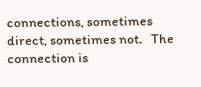connections, sometimes direct, sometimes not.   The connection is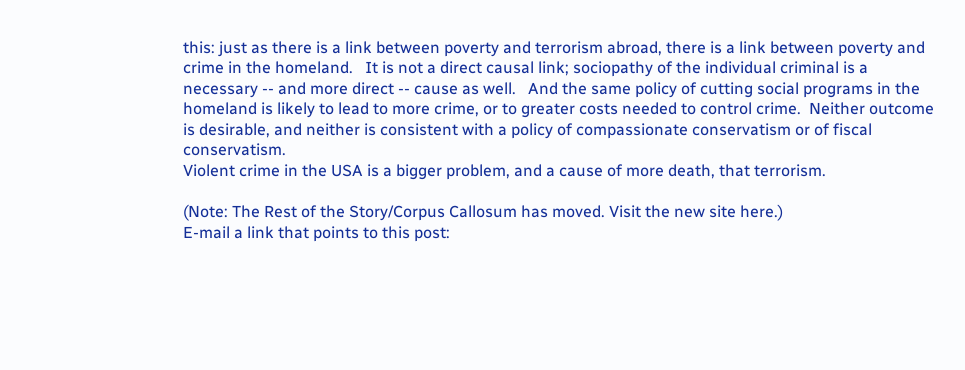this: just as there is a link between poverty and terrorism abroad, there is a link between poverty and crime in the homeland.   It is not a direct causal link; sociopathy of the individual criminal is a necessary -- and more direct -- cause as well.   And the same policy of cutting social programs in the homeland is likely to lead to more crime, or to greater costs needed to control crime.  Neither outcome is desirable, and neither is consistent with a policy of compassionate conservatism or of fiscal conservatism.
Violent crime in the USA is a bigger problem, and a cause of more death, that terrorism.

(Note: The Rest of the Story/Corpus Callosum has moved. Visit the new site here.)
E-mail a link that points to this post: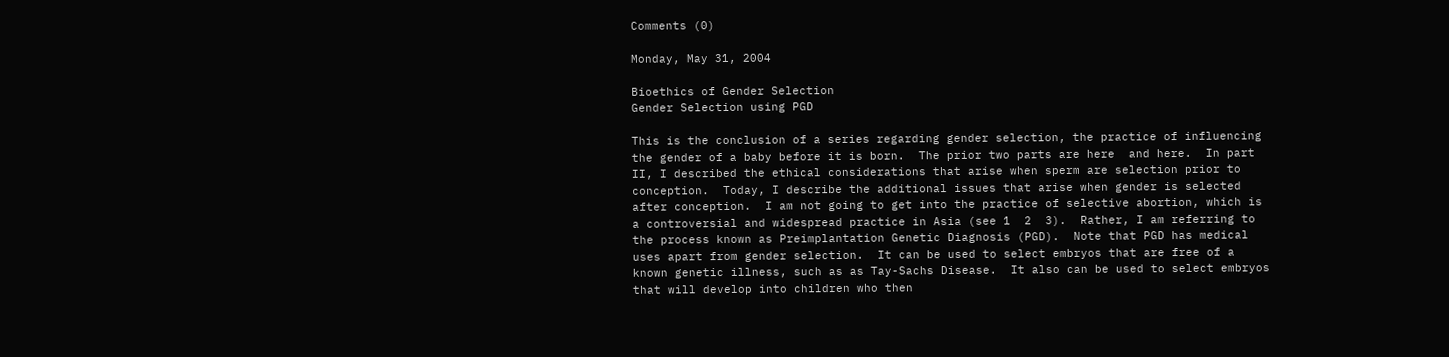Comments (0)

Monday, May 31, 2004

Bioethics of Gender Selection
Gender Selection using PGD

This is the conclusion of a series regarding gender selection, the practice of influencing the gender of a baby before it is born.  The prior two parts are here  and here.  In part II, I described the ethical considerations that arise when sperm are selection prior to conception.  Today, I describe the additional issues that arise when gender is selected after conception.  I am not going to get into the practice of selective abortion, which is a controversial and widespread practice in Asia (see 1  2  3).  Rather, I am referring to the process known as Preimplantation Genetic Diagnosis (PGD).  Note that PGD has medical uses apart from gender selection.  It can be used to select embryos that are free of a known genetic illness, such as as Tay-Sachs Disease.  It also can be used to select embryos that will develop into children who then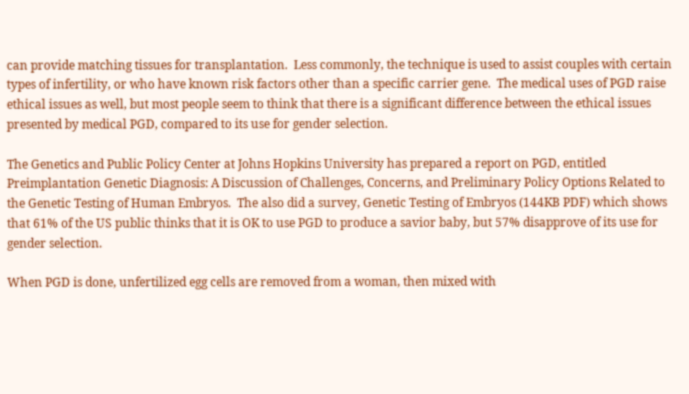can provide matching tissues for transplantation.  Less commonly, the technique is used to assist couples with certain types of infertility, or who have known risk factors other than a specific carrier gene.  The medical uses of PGD raise ethical issues as well, but most people seem to think that there is a significant difference between the ethical issues presented by medical PGD, compared to its use for gender selection.

The Genetics and Public Policy Center at Johns Hopkins University has prepared a report on PGD, entitled Preimplantation Genetic Diagnosis: A Discussion of Challenges, Concerns, and Preliminary Policy Options Related to the Genetic Testing of Human Embryos.  The also did a survey, Genetic Testing of Embryos (144KB PDF) which shows that 61% of the US public thinks that it is OK to use PGD to produce a savior baby, but 57% disapprove of its use for gender selection.

When PGD is done, unfertilized egg cells are removed from a woman, then mixed with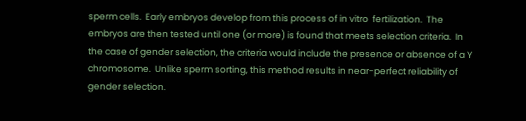sperm cells.  Early embryos develop from this process of in vitro  fertilization.  The embryos are then tested until one (or more) is found that meets selection criteria.  In the case of gender selection, the criteria would include the presence or absence of a Y chromosome.  Unlike sperm sorting, this method results in near-perfect reliability of gender selection.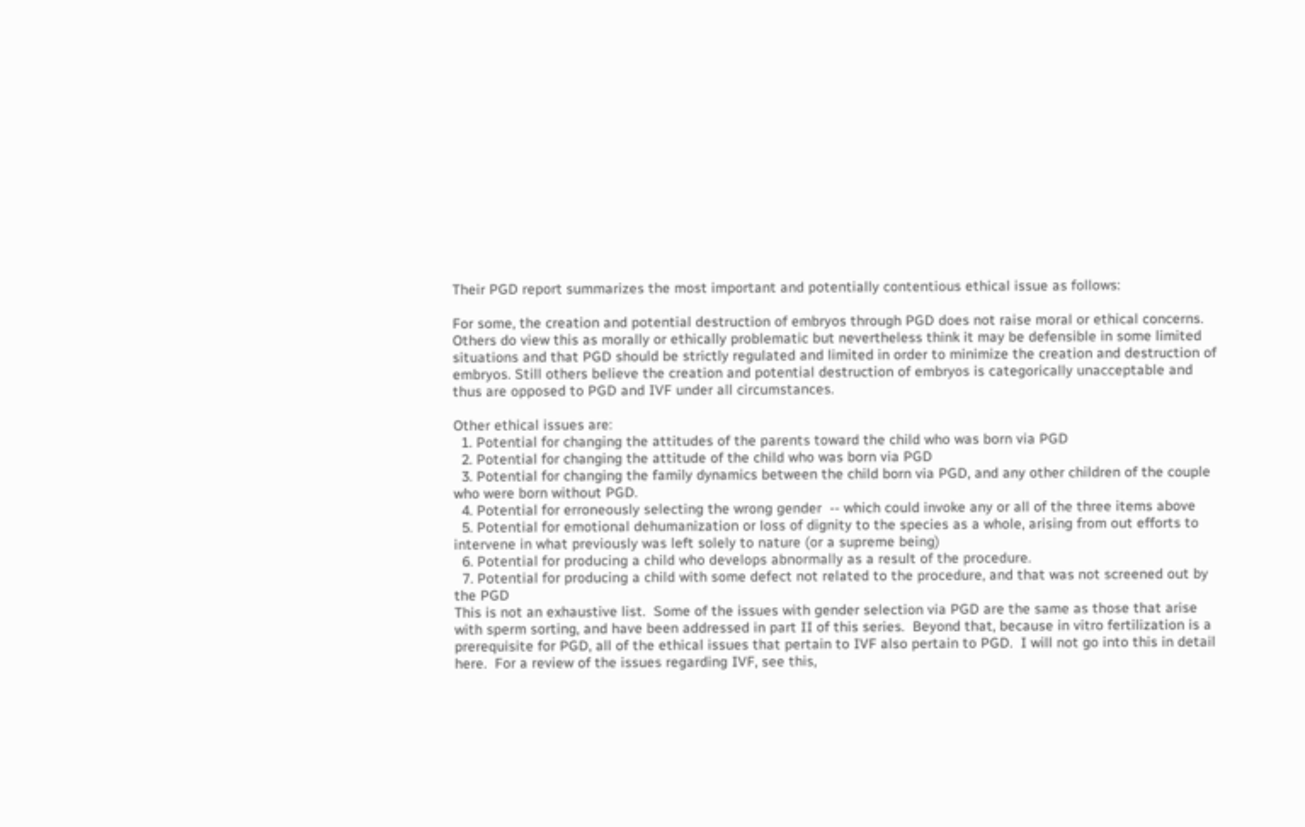Their PGD report summarizes the most important and potentially contentious ethical issue as follows:

For some, the creation and potential destruction of embryos through PGD does not raise moral or ethical concerns.  Others do view this as morally or ethically problematic but nevertheless think it may be defensible in some limited situations and that PGD should be strictly regulated and limited in order to minimize the creation and destruction of embryos. Still others believe the creation and potential destruction of embryos is categorically unacceptable and thus are opposed to PGD and IVF under all circumstances.

Other ethical issues are:
  1. Potential for changing the attitudes of the parents toward the child who was born via PGD
  2. Potential for changing the attitude of the child who was born via PGD
  3. Potential for changing the family dynamics between the child born via PGD, and any other children of the couple who were born without PGD.
  4. Potential for erroneously selecting the wrong gender  -- which could invoke any or all of the three items above
  5. Potential for emotional dehumanization or loss of dignity to the species as a whole, arising from out efforts to intervene in what previously was left solely to nature (or a supreme being)
  6. Potential for producing a child who develops abnormally as a result of the procedure.
  7. Potential for producing a child with some defect not related to the procedure, and that was not screened out by the PGD
This is not an exhaustive list.  Some of the issues with gender selection via PGD are the same as those that arise with sperm sorting, and have been addressed in part II of this series.  Beyond that, because in vitro fertilization is a prerequisite for PGD, all of the ethical issues that pertain to IVF also pertain to PGD.  I will not go into this in detail here.  For a review of the issues regarding IVF, see this,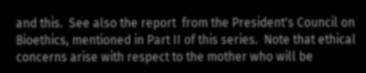and this.  See also the report  from the President's Council on Bioethics, mentioned in Part II of this series.  Note that ethical concerns arise with respect to the mother who will be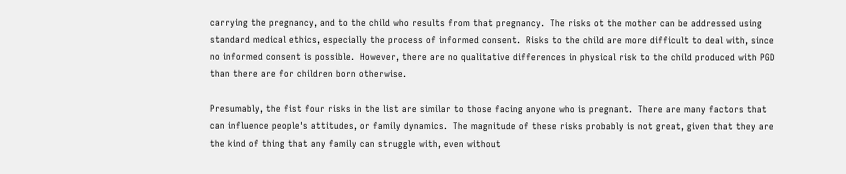carrying the pregnancy, and to the child who results from that pregnancy.  The risks ot the mother can be addressed using standard medical ethics, especially the process of informed consent.  Risks to the child are more difficult to deal with, since no informed consent is possible.  However, there are no qualitative differences in physical risk to the child produced with PGD than there are for children born otherwise.

Presumably, the fist four risks in the list are similar to those facing anyone who is pregnant.  There are many factors that can influence people's attitudes, or family dynamics.  The magnitude of these risks probably is not great, given that they are the kind of thing that any family can struggle with, even without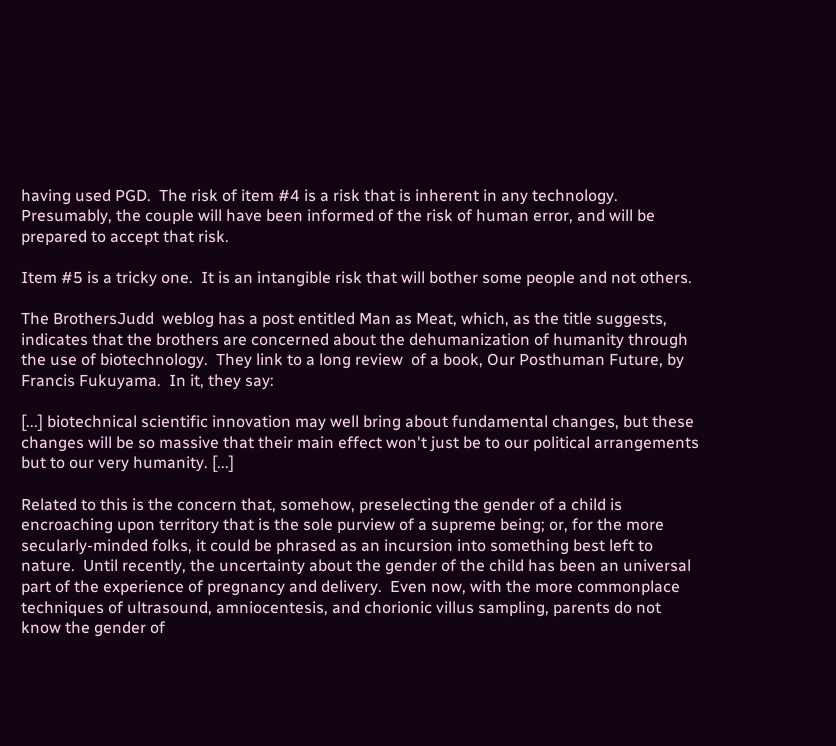having used PGD.  The risk of item #4 is a risk that is inherent in any technology.  Presumably, the couple will have been informed of the risk of human error, and will be prepared to accept that risk.

Item #5 is a tricky one.  It is an intangible risk that will bother some people and not others.

The BrothersJudd  weblog has a post entitled Man as Meat, which, as the title suggests, indicates that the brothers are concerned about the dehumanization of humanity through the use of biotechnology.  They link to a long review  of a book, Our Posthuman Future, by Francis Fukuyama.  In it, they say:

[...] biotechnical scientific innovation may well bring about fundamental changes, but these changes will be so massive that their main effect won't just be to our political arrangements but to our very humanity. [...]

Related to this is the concern that, somehow, preselecting the gender of a child is encroaching upon territory that is the sole purview of a supreme being; or, for the more secularly-minded folks, it could be phrased as an incursion into something best left to nature.  Until recently, the uncertainty about the gender of the child has been an universal part of the experience of pregnancy and delivery.  Even now, with the more commonplace techniques of ultrasound, amniocentesis, and chorionic villus sampling, parents do not know the gender of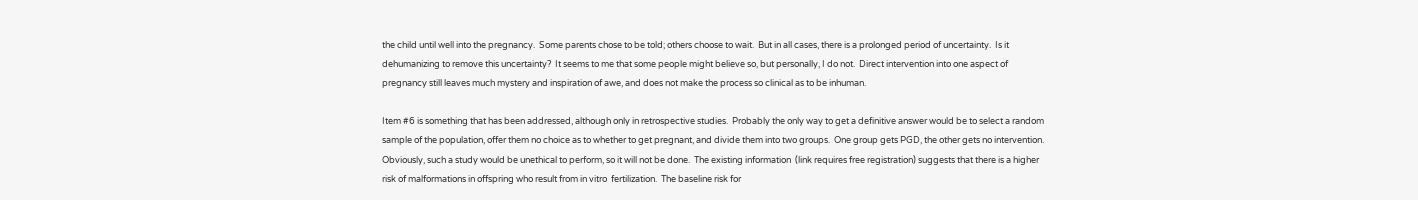the child until well into the pregnancy.  Some parents chose to be told; others choose to wait.  But in all cases, there is a prolonged period of uncertainty.  Is it dehumanizing to remove this uncertainty?  It seems to me that some people might believe so, but personally, I do not.  Direct intervention into one aspect of pregnancy still leaves much mystery and inspiration of awe, and does not make the process so clinical as to be inhuman.

Item #6 is something that has been addressed, although only in retrospective studies.  Probably the only way to get a definitive answer would be to select a random sample of the population, offer them no choice as to whether to get pregnant, and divide them into two groups.  One group gets PGD, the other gets no intervention.  Obviously, such a study would be unethical to perform, so it will not be done.  The existing information  (link requires free registration) suggests that there is a higher risk of malformations in offspring who result from in vitro  fertilization.  The baseline risk for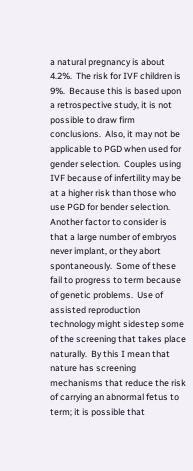a natural pregnancy is about 4.2%.  The risk for IVF children is 9%.  Because this is based upon a retrospective study, it is not possible to draw firm conclusions.  Also, it may not be applicable to PGD when used for gender selection.  Couples using IVF because of infertility may be at a higher risk than those who use PGD for bender selection.  Another factor to consider is that a large number of embryos never implant, or they abort spontaneously.  Some of these fail to progress to term because of genetic problems.  Use of assisted reproduction technology might sidestep some of the screening that takes place naturally.  By this I mean that nature has screening mechanisms that reduce the risk of carrying an abnormal fetus to term; it is possible that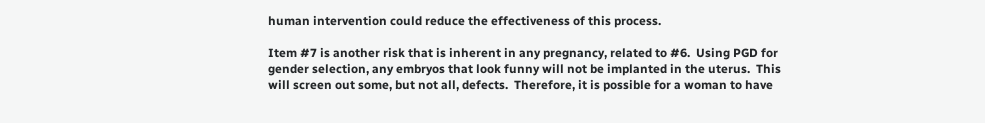human intervention could reduce the effectiveness of this process.

Item #7 is another risk that is inherent in any pregnancy, related to #6.  Using PGD for gender selection, any embryos that look funny will not be implanted in the uterus.  This will screen out some, but not all, defects.  Therefore, it is possible for a woman to have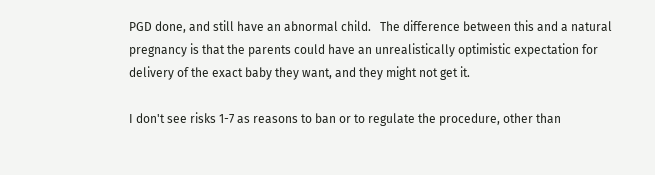PGD done, and still have an abnormal child.   The difference between this and a natural pregnancy is that the parents could have an unrealistically optimistic expectation for delivery of the exact baby they want, and they might not get it.

I don't see risks 1-7 as reasons to ban or to regulate the procedure, other than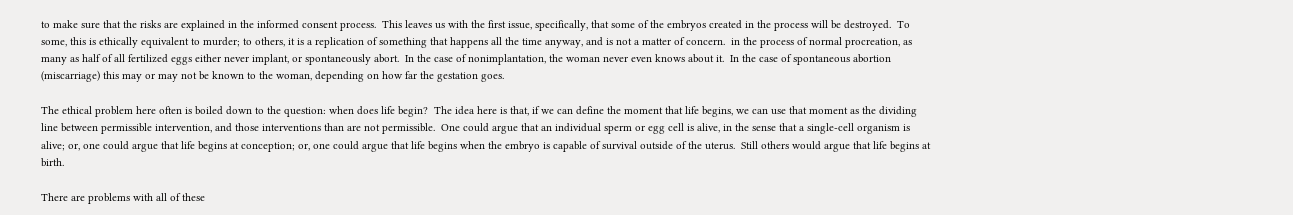to make sure that the risks are explained in the informed consent process.  This leaves us with the first issue, specifically, that some of the embryos created in the process will be destroyed.  To some, this is ethically equivalent to murder; to others, it is a replication of something that happens all the time anyway, and is not a matter of concern.  in the process of normal procreation, as many as half of all fertilized eggs either never implant, or spontaneously abort.  In the case of nonimplantation, the woman never even knows about it.  In the case of spontaneous abortion (miscarriage) this may or may not be known to the woman, depending on how far the gestation goes.

The ethical problem here often is boiled down to the question: when does life begin?  The idea here is that, if we can define the moment that life begins, we can use that moment as the dividing line between permissible intervention, and those interventions than are not permissible.  One could argue that an individual sperm or egg cell is alive, in the sense that a single-cell organism is alive; or, one could argue that life begins at conception; or, one could argue that life begins when the embryo is capable of survival outside of the uterus.  Still others would argue that life begins at birth.

There are problems with all of these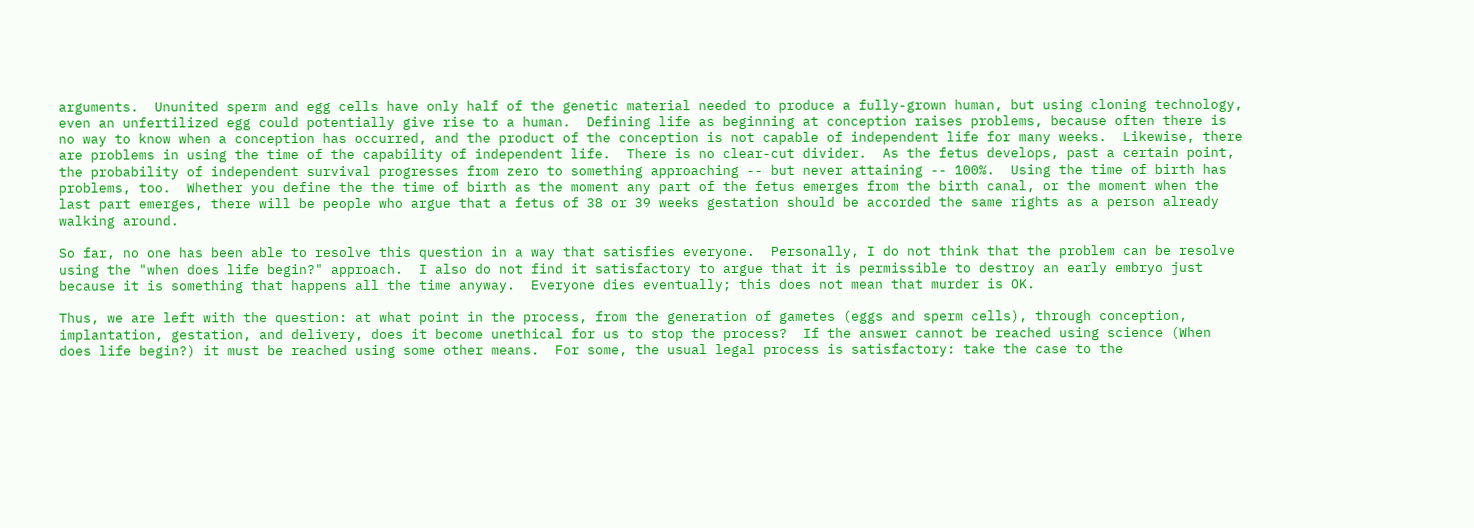arguments.  Ununited sperm and egg cells have only half of the genetic material needed to produce a fully-grown human, but using cloning technology, even an unfertilized egg could potentially give rise to a human.  Defining life as beginning at conception raises problems, because often there is no way to know when a conception has occurred, and the product of the conception is not capable of independent life for many weeks.  Likewise, there are problems in using the time of the capability of independent life.  There is no clear-cut divider.  As the fetus develops, past a certain point, the probability of independent survival progresses from zero to something approaching -- but never attaining -- 100%.  Using the time of birth has problems, too.  Whether you define the the time of birth as the moment any part of the fetus emerges from the birth canal, or the moment when the last part emerges, there will be people who argue that a fetus of 38 or 39 weeks gestation should be accorded the same rights as a person already walking around.

So far, no one has been able to resolve this question in a way that satisfies everyone.  Personally, I do not think that the problem can be resolve using the "when does life begin?" approach.  I also do not find it satisfactory to argue that it is permissible to destroy an early embryo just because it is something that happens all the time anyway.  Everyone dies eventually; this does not mean that murder is OK.

Thus, we are left with the question: at what point in the process, from the generation of gametes (eggs and sperm cells), through conception, implantation, gestation, and delivery, does it become unethical for us to stop the process?  If the answer cannot be reached using science (When does life begin?) it must be reached using some other means.  For some, the usual legal process is satisfactory: take the case to the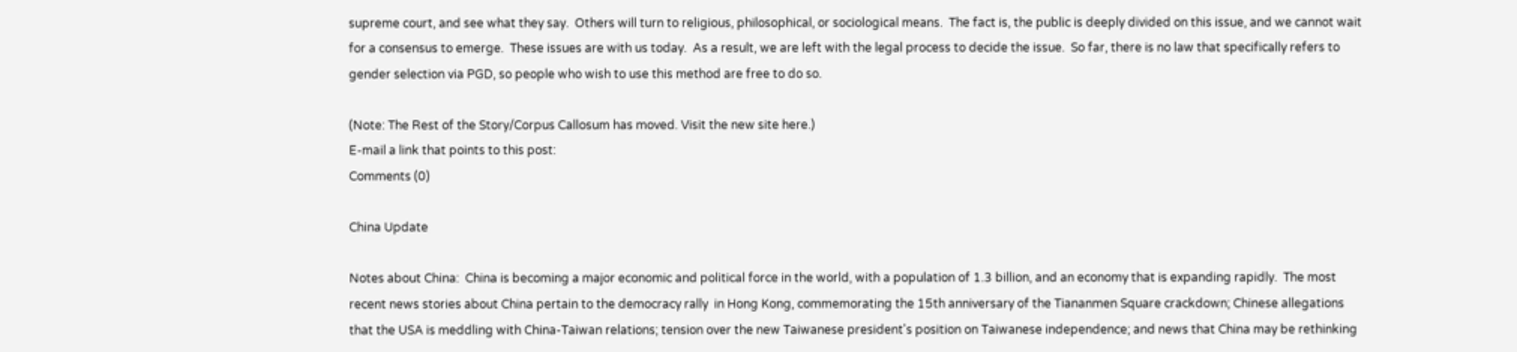supreme court, and see what they say.  Others will turn to religious, philosophical, or sociological means.  The fact is, the public is deeply divided on this issue, and we cannot wait for a consensus to emerge.  These issues are with us today.  As a result, we are left with the legal process to decide the issue.  So far, there is no law that specifically refers to gender selection via PGD, so people who wish to use this method are free to do so.

(Note: The Rest of the Story/Corpus Callosum has moved. Visit the new site here.)
E-mail a link that points to this post:
Comments (0)

China Update

Notes about China:  China is becoming a major economic and political force in the world, with a population of 1.3 billion, and an economy that is expanding rapidly.  The most recent news stories about China pertain to the democracy rally  in Hong Kong, commemorating the 15th anniversary of the Tiananmen Square crackdown; Chinese allegations that the USA is meddling with China-Taiwan relations; tension over the new Taiwanese president's position on Taiwanese independence; and news that China may be rethinking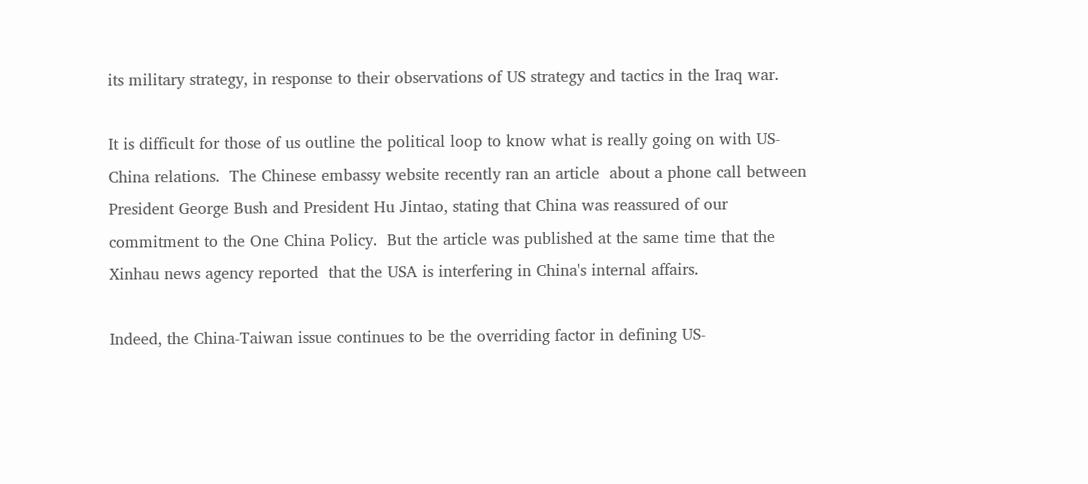its military strategy, in response to their observations of US strategy and tactics in the Iraq war.

It is difficult for those of us outline the political loop to know what is really going on with US-China relations.  The Chinese embassy website recently ran an article  about a phone call between President George Bush and President Hu Jintao, stating that China was reassured of our commitment to the One China Policy.  But the article was published at the same time that the Xinhau news agency reported  that the USA is interfering in China's internal affairs.

Indeed, the China-Taiwan issue continues to be the overriding factor in defining US-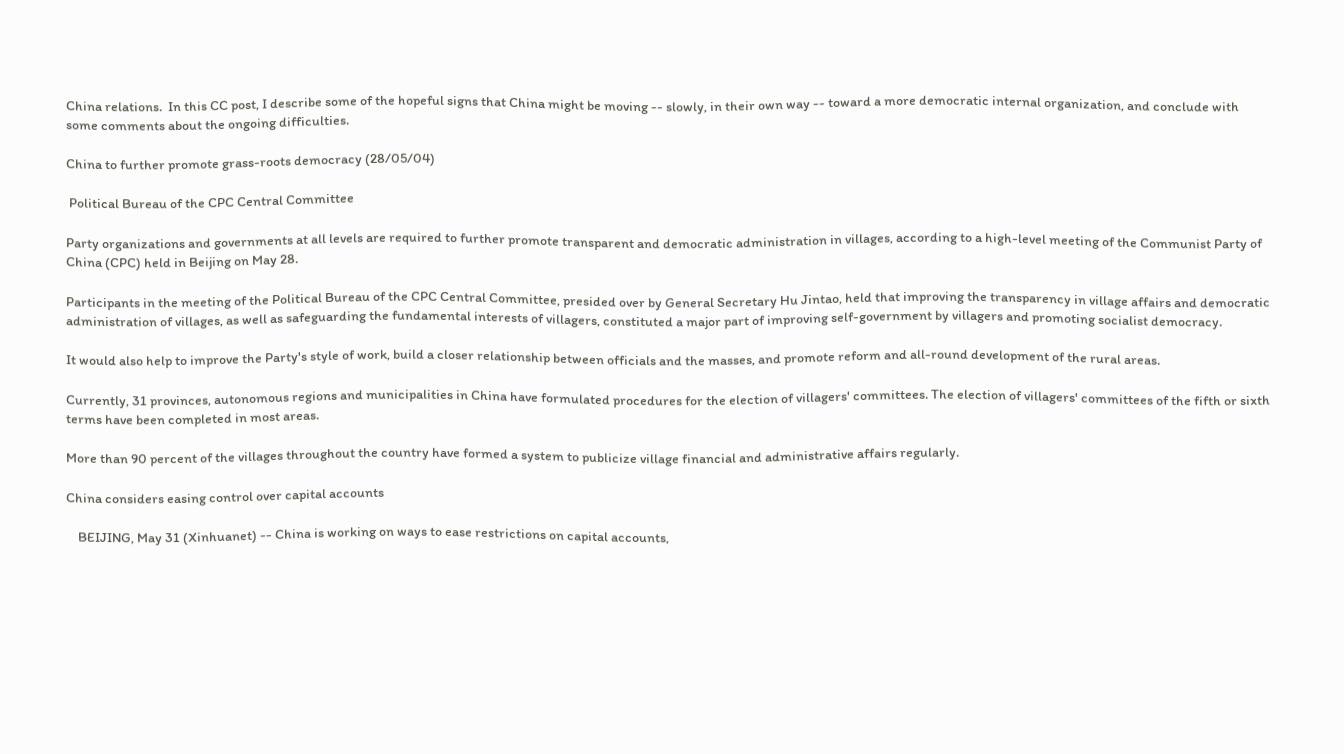China relations.  In this CC post, I describe some of the hopeful signs that China might be moving -- slowly, in their own way -- toward a more democratic internal organization, and conclude with some comments about the ongoing difficulties.

China to further promote grass-roots democracy (28/05/04)

 Political Bureau of the CPC Central Committee

Party organizations and governments at all levels are required to further promote transparent and democratic administration in villages, according to a high-level meeting of the Communist Party of China (CPC) held in Beijing on May 28.

Participants in the meeting of the Political Bureau of the CPC Central Committee, presided over by General Secretary Hu Jintao, held that improving the transparency in village affairs and democratic administration of villages, as well as safeguarding the fundamental interests of villagers, constituted a major part of improving self-government by villagers and promoting socialist democracy.

It would also help to improve the Party's style of work, build a closer relationship between officials and the masses, and promote reform and all-round development of the rural areas.

Currently, 31 provinces, autonomous regions and municipalities in China have formulated procedures for the election of villagers' committees. The election of villagers' committees of the fifth or sixth terms have been completed in most areas.

More than 90 percent of the villages throughout the country have formed a system to publicize village financial and administrative affairs regularly.

China considers easing control over capital accounts

    BEIJING, May 31 (Xinhuanet) -- China is working on ways to ease restrictions on capital accounts,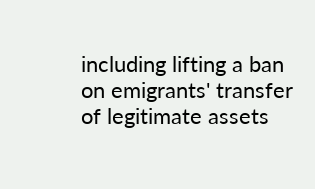including lifting a ban on emigrants' transfer of legitimate assets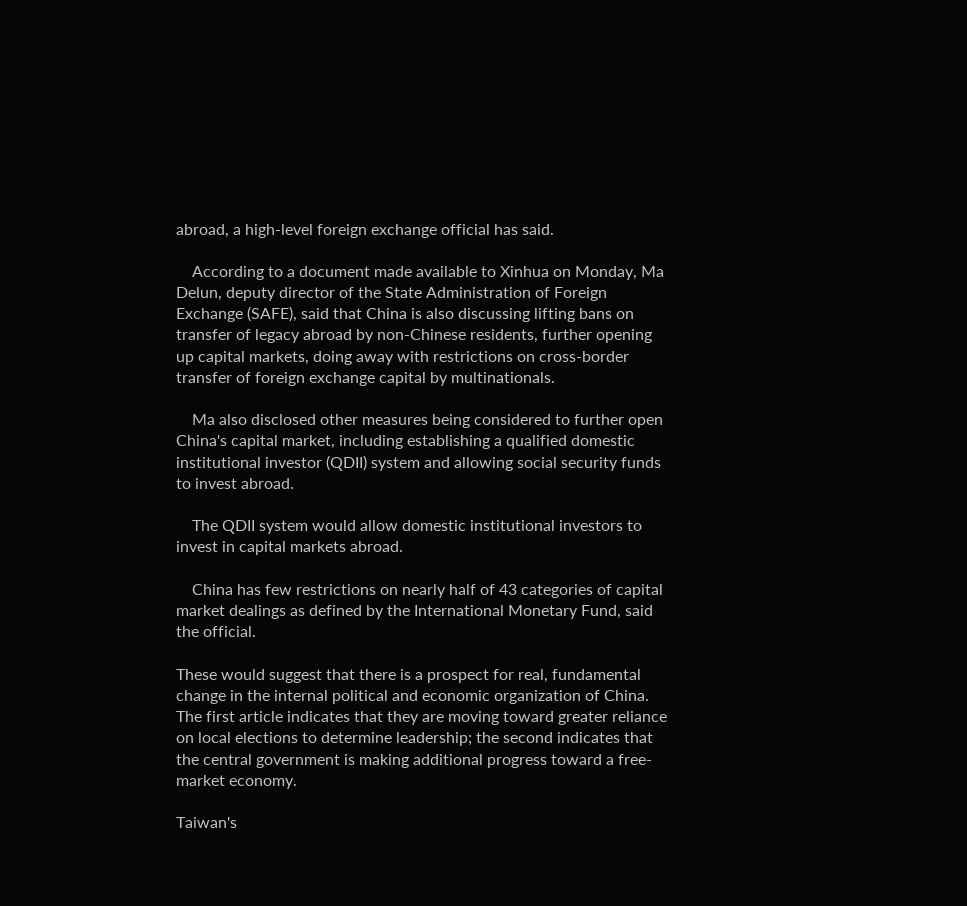abroad, a high-level foreign exchange official has said.

    According to a document made available to Xinhua on Monday, Ma Delun, deputy director of the State Administration of Foreign Exchange (SAFE), said that China is also discussing lifting bans on transfer of legacy abroad by non-Chinese residents, further opening up capital markets, doing away with restrictions on cross-border transfer of foreign exchange capital by multinationals.

    Ma also disclosed other measures being considered to further open China's capital market, including establishing a qualified domestic institutional investor (QDII) system and allowing social security funds to invest abroad.

    The QDII system would allow domestic institutional investors to invest in capital markets abroad.

    China has few restrictions on nearly half of 43 categories of capital market dealings as defined by the International Monetary Fund, said the official.

These would suggest that there is a prospect for real, fundamental change in the internal political and economic organization of China.  The first article indicates that they are moving toward greater reliance on local elections to determine leadership; the second indicates that the central government is making additional progress toward a free-market economy.

Taiwan's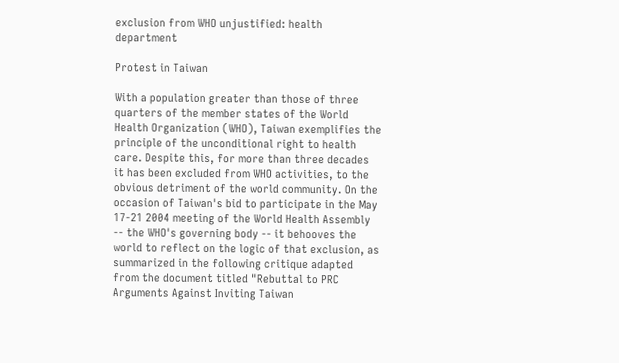exclusion from WHO unjustified: health department

Protest in Taiwan

With a population greater than those of three quarters of the member states of the World Health Organization (WHO), Taiwan exemplifies the principle of the unconditional right to health care. Despite this, for more than three decades it has been excluded from WHO activities, to the obvious detriment of the world community. On the occasion of Taiwan's bid to participate in the May 17-21 2004 meeting of the World Health Assembly -- the WHO's governing body -- it behooves the world to reflect on the logic of that exclusion, as summarized in the following critique adapted from the document titled "Rebuttal to PRC Arguments Against Inviting Taiwan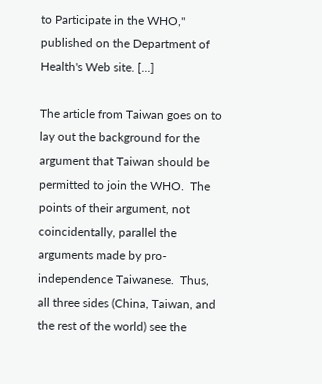to Participate in the WHO," published on the Department of Health's Web site. [...]

The article from Taiwan goes on to lay out the background for the argument that Taiwan should be permitted to join the WHO.  The points of their argument, not coincidentally, parallel the arguments made by pro-independence Taiwanese.  Thus, all three sides (China, Taiwan, and the rest of the world) see the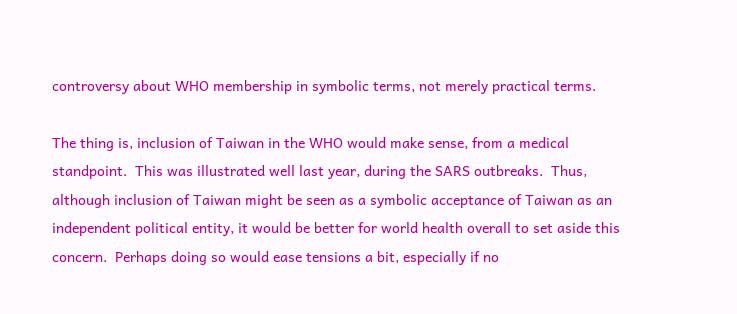controversy about WHO membership in symbolic terms, not merely practical terms.

The thing is, inclusion of Taiwan in the WHO would make sense, from a medical standpoint.  This was illustrated well last year, during the SARS outbreaks.  Thus, although inclusion of Taiwan might be seen as a symbolic acceptance of Taiwan as an independent political entity, it would be better for world health overall to set aside this concern.  Perhaps doing so would ease tensions a bit, especially if no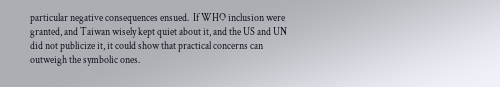particular negative consequences ensued.  If WHO inclusion were granted, and Taiwan wisely kept quiet about it, and the US and UN did not publicize it, it could show that practical concerns can outweigh the symbolic ones.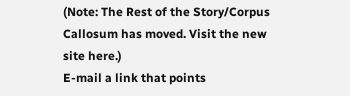(Note: The Rest of the Story/Corpus Callosum has moved. Visit the new site here.)
E-mail a link that points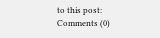to this post:
Comments (0)